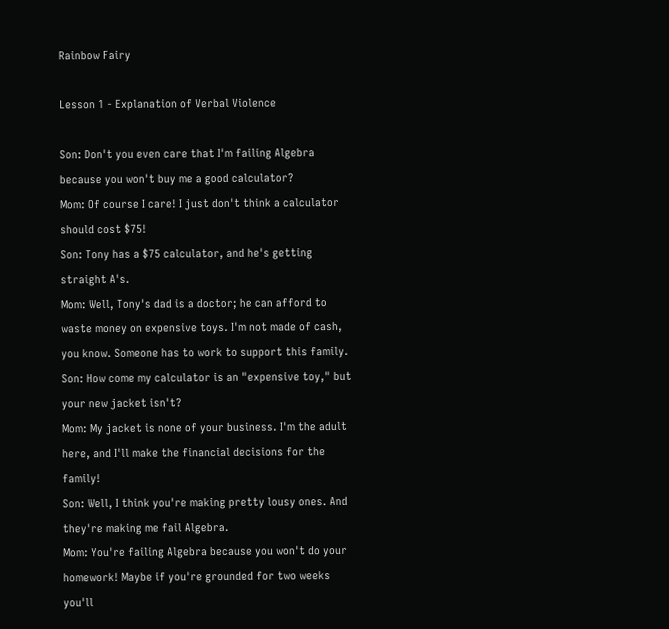Rainbow Fairy

Lesson 1 - Explanation of Verbal Violence

Son: Don't you even care that I'm failing Algebra because you won't buy me a good calculator?
Mom: Of course I care! I just don't think a calculator should cost $75!
Son: Tony has a $75 calculator, and he's getting straight A's.
Mom: Well, Tony's dad is a doctor; he can afford to waste money on expensive toys. I'm not made of cash, you know. Someone has to work to support this family.
Son: How come my calculator is an "expensive toy," but your new jacket isn't?
Mom: My jacket is none of your business. I'm the adult here, and I'll make the financial decisions for the family!
Son: Well, I think you're making pretty lousy ones. And they're making me fail Algebra.
Mom: You're failing Algebra because you won't do your homework! Maybe if you're grounded for two weeks you'll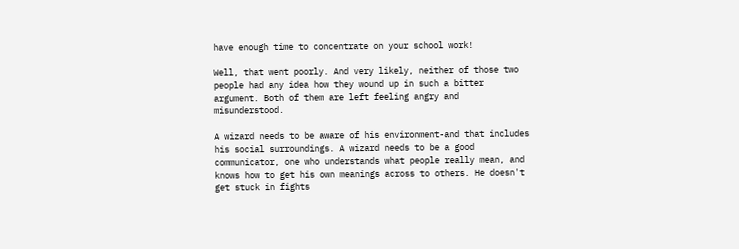have enough time to concentrate on your school work!

Well, that went poorly. And very likely, neither of those two people had any idea how they wound up in such a bitter argument. Both of them are left feeling angry and misunderstood.

A wizard needs to be aware of his environment-and that includes his social surroundings. A wizard needs to be a good communicator, one who understands what people really mean, and knows how to get his own meanings across to others. He doesn't get stuck in fights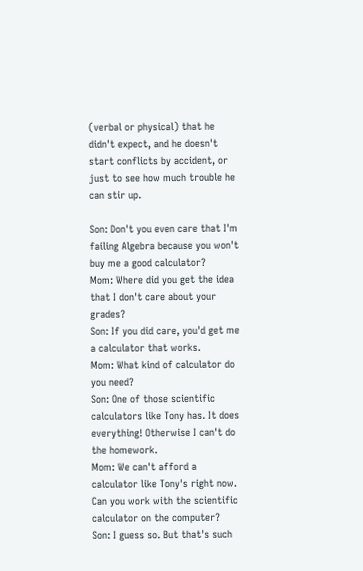(verbal or physical) that he didn't expect, and he doesn't start conflicts by accident, or just to see how much trouble he can stir up.

Son: Don't you even care that I'm failing Algebra because you won't buy me a good calculator?
Mom: Where did you get the idea that I don't care about your grades?
Son: If you did care, you'd get me a calculator that works.
Mom: What kind of calculator do you need?
Son: One of those scientific calculators like Tony has. It does everything! Otherwise I can't do the homework.
Mom: We can't afford a calculator like Tony's right now. Can you work with the scientific calculator on the computer?
Son: I guess so. But that's such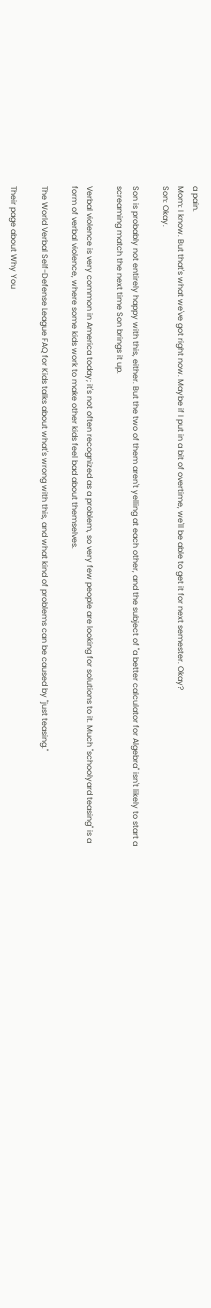a pain.
Mom: I know. But that's what we've got right now. Maybe if I put in a bit of overtime, we'll be able to get it for next semester. Okay?
Son: Okay.

Son is probably not entirely happy with this, either. But the two of them aren't yelling at each other, and the subject of "a better calculator for Algebra" isn't likely to start a screaming match the next time Son brings it up.

Verbal violence is very common in America today; it's not often recognized as a problem, so very few people are looking for solutions to it. Much "schoolyard teasing" is a form of verbal violence, where some kids work to make other kids feel bad about themselves.

The World Verbal Self-Defense League FAQ for Kids talks about what's wrong with this, and what kind of problems can be caused by "just teasing."

Their page about Why You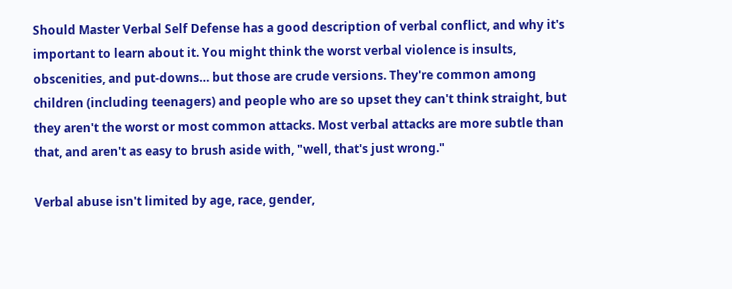Should Master Verbal Self Defense has a good description of verbal conflict, and why it's important to learn about it. You might think the worst verbal violence is insults, obscenities, and put-downs… but those are crude versions. They're common among children (including teenagers) and people who are so upset they can't think straight, but they aren't the worst or most common attacks. Most verbal attacks are more subtle than that, and aren't as easy to brush aside with, "well, that's just wrong."

Verbal abuse isn't limited by age, race, gender,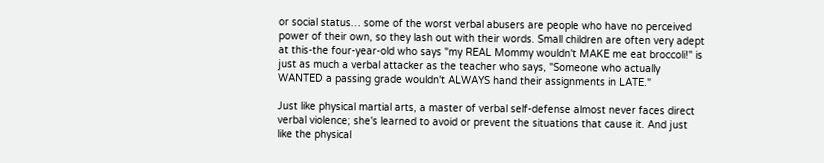or social status… some of the worst verbal abusers are people who have no perceived power of their own, so they lash out with their words. Small children are often very adept at this-the four-year-old who says "my REAL Mommy wouldn't MAKE me eat broccoli!" is just as much a verbal attacker as the teacher who says, "Someone who actually WANTED a passing grade wouldn't ALWAYS hand their assignments in LATE."

Just like physical martial arts, a master of verbal self-defense almost never faces direct verbal violence; she's learned to avoid or prevent the situations that cause it. And just like the physical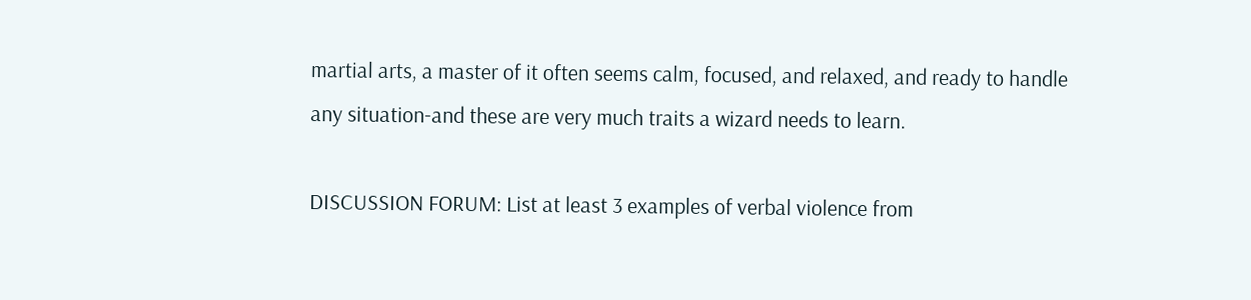martial arts, a master of it often seems calm, focused, and relaxed, and ready to handle any situation-and these are very much traits a wizard needs to learn.

DISCUSSION FORUM: List at least 3 examples of verbal violence from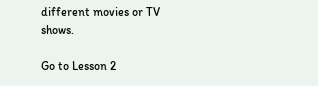different movies or TV shows.

Go to Lesson 2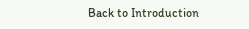Back to Introduction